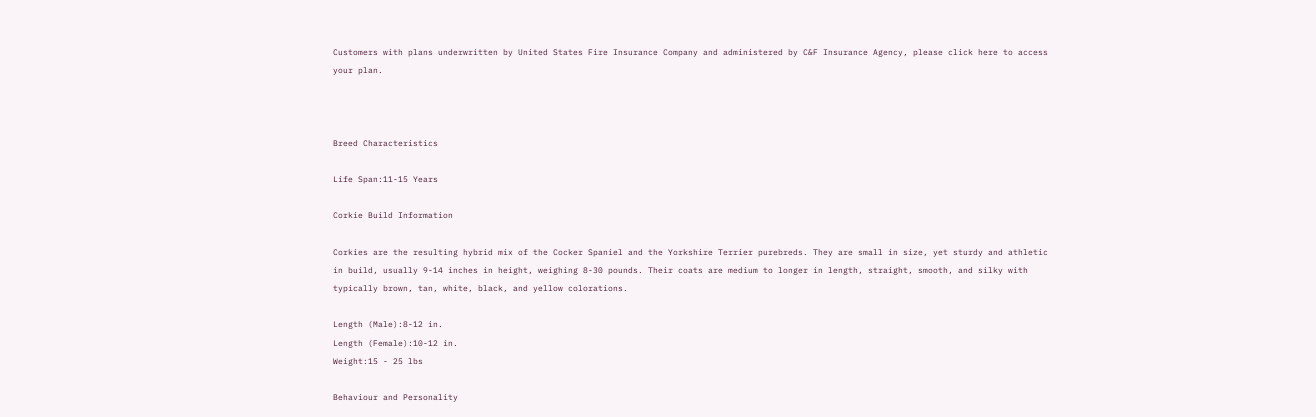Customers with plans underwritten by United States Fire Insurance Company and administered by C&F Insurance Agency, please click here to access your plan.



Breed Characteristics

Life Span:11-15 Years

Corkie Build Information

Corkies are the resulting hybrid mix of the Cocker Spaniel and the Yorkshire Terrier purebreds. They are small in size, yet sturdy and athletic in build, usually 9-14 inches in height, weighing 8-30 pounds. Their coats are medium to longer in length, straight, smooth, and silky with typically brown, tan, white, black, and yellow colorations.

Length (Male):8-12 in.
Length (Female):10-12 in.
Weight:15 - 25 lbs

Behaviour and Personality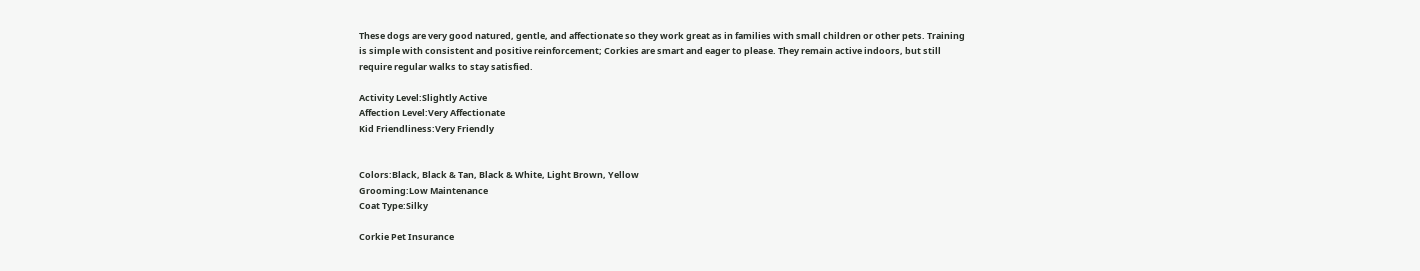These dogs are very good natured, gentle, and affectionate so they work great as in families with small children or other pets. Training is simple with consistent and positive reinforcement; Corkies are smart and eager to please. They remain active indoors, but still require regular walks to stay satisfied.

Activity Level:Slightly Active
Affection Level:Very Affectionate
Kid Friendliness:Very Friendly


Colors:Black, Black & Tan, Black & White, Light Brown, Yellow
Grooming:Low Maintenance
Coat Type:Silky

Corkie Pet Insurance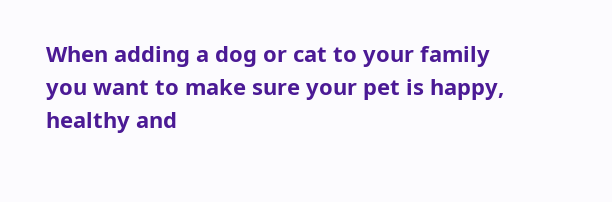When adding a dog or cat to your family you want to make sure your pet is happy, healthy and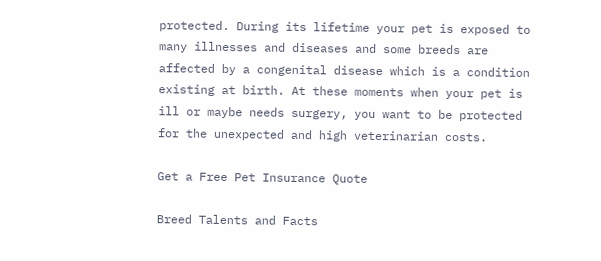protected. During its lifetime your pet is exposed to many illnesses and diseases and some breeds are affected by a congenital disease which is a condition existing at birth. At these moments when your pet is ill or maybe needs surgery, you want to be protected for the unexpected and high veterinarian costs.

Get a Free Pet Insurance Quote

Breed Talents and Facts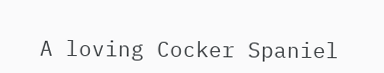A loving Cocker Spaniel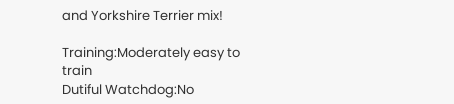and Yorkshire Terrier mix!

Training:Moderately easy to train
Dutiful Watchdog:No